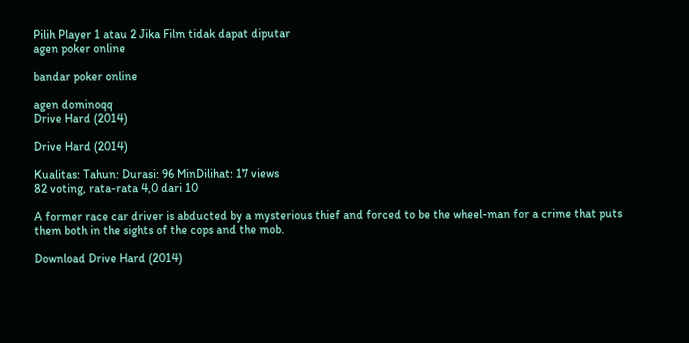Pilih Player 1 atau 2 Jika Film tidak dapat diputar
agen poker online

bandar poker online

agen dominoqq
Drive Hard (2014)

Drive Hard (2014)

Kualitas: Tahun: Durasi: 96 MinDilihat: 17 views
82 voting, rata-rata 4,0 dari 10

A former race car driver is abducted by a mysterious thief and forced to be the wheel-man for a crime that puts them both in the sights of the cops and the mob.

Download Drive Hard (2014)